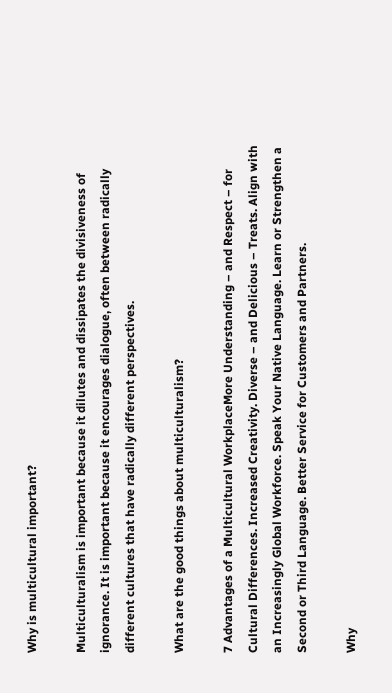Why is multicultural important?

Multiculturalism is important because it dilutes and dissipates the divisiveness of ignorance. It is important because it encourages dialogue, often between radically different cultures that have radically different perspectives.

What are the good things about multiculturalism?

7 Advantages of a Multicultural WorkplaceMore Understanding – and Respect – for Cultural Differences. Increased Creativity. Diverse – and Delicious – Treats. Align with an Increasingly Global Workforce. Speak Your Native Language. Learn or Strengthen a Second or Third Language. Better Service for Customers and Partners.

Why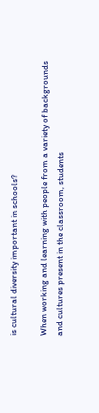is cultural diversity important in schools?

When working and learning with people from a variety of backgrounds and cultures present in the classroom, students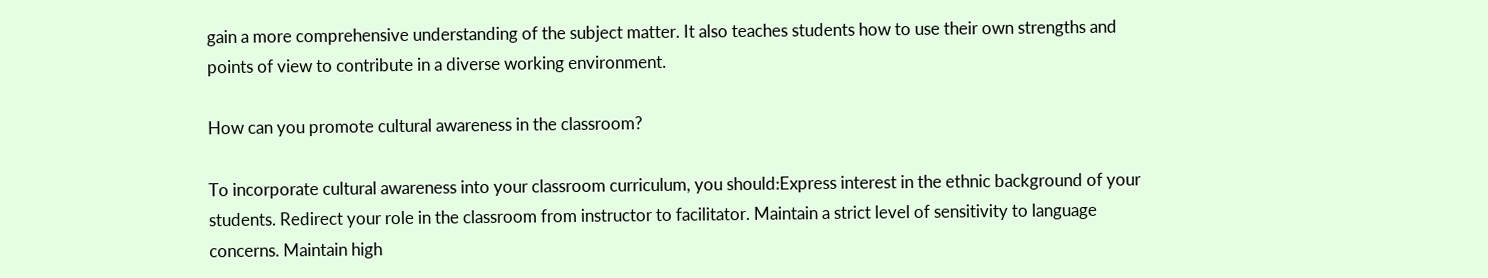gain a more comprehensive understanding of the subject matter. It also teaches students how to use their own strengths and points of view to contribute in a diverse working environment.

How can you promote cultural awareness in the classroom?

To incorporate cultural awareness into your classroom curriculum, you should:Express interest in the ethnic background of your students. Redirect your role in the classroom from instructor to facilitator. Maintain a strict level of sensitivity to language concerns. Maintain high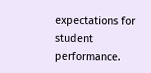expectations for student performance.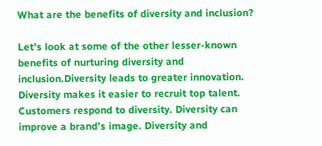What are the benefits of diversity and inclusion?

Let’s look at some of the other lesser-known benefits of nurturing diversity and inclusion.Diversity leads to greater innovation. Diversity makes it easier to recruit top talent. Customers respond to diversity. Diversity can improve a brand’s image. Diversity and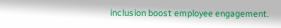inclusion boost employee engagement.